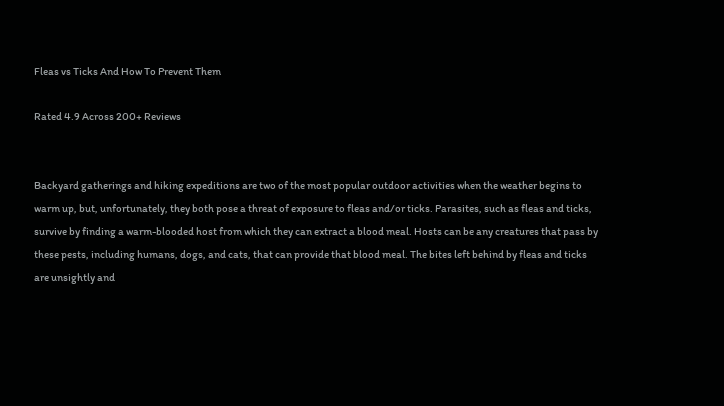Fleas vs Ticks And How To Prevent Them

Rated 4.9 Across 200+ Reviews


Backyard gatherings and hiking expeditions are two of the most popular outdoor activities when the weather begins to warm up, but, unfortunately, they both pose a threat of exposure to fleas and/or ticks. Parasites, such as fleas and ticks, survive by finding a warm-blooded host from which they can extract a blood meal. Hosts can be any creatures that pass by these pests, including humans, dogs, and cats, that can provide that blood meal. The bites left behind by fleas and ticks are unsightly and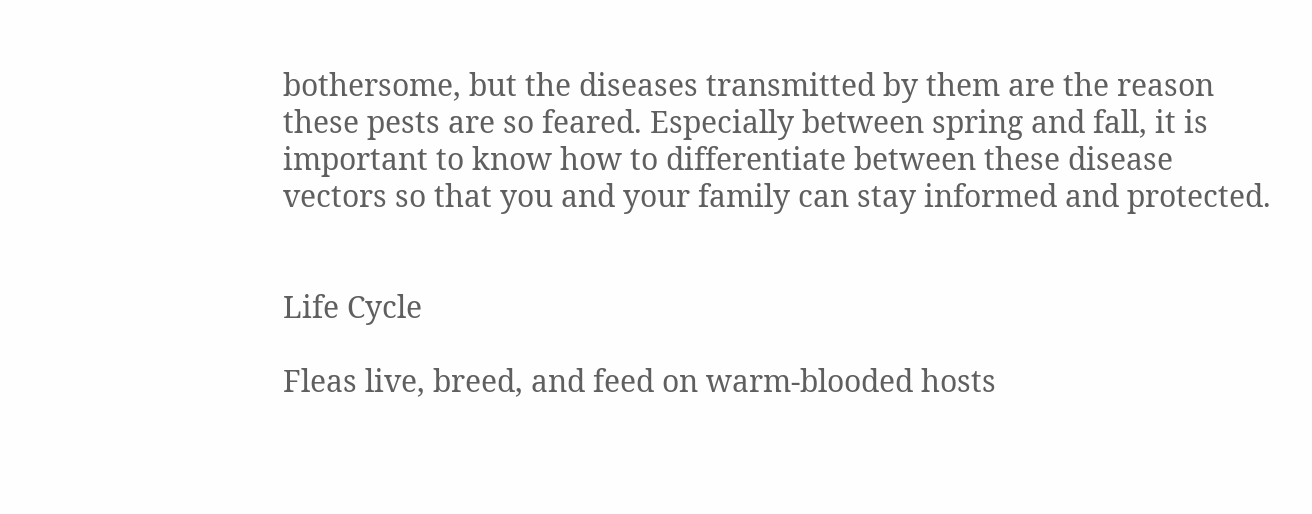bothersome, but the diseases transmitted by them are the reason these pests are so feared. Especially between spring and fall, it is important to know how to differentiate between these disease vectors so that you and your family can stay informed and protected.


Life Cycle

Fleas live, breed, and feed on warm-blooded hosts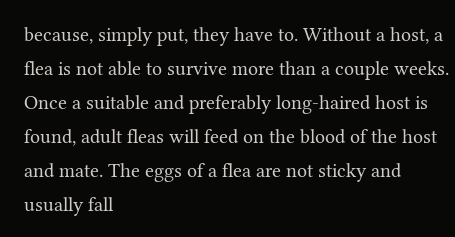because, simply put, they have to. Without a host, a flea is not able to survive more than a couple weeks. Once a suitable and preferably long-haired host is found, adult fleas will feed on the blood of the host and mate. The eggs of a flea are not sticky and usually fall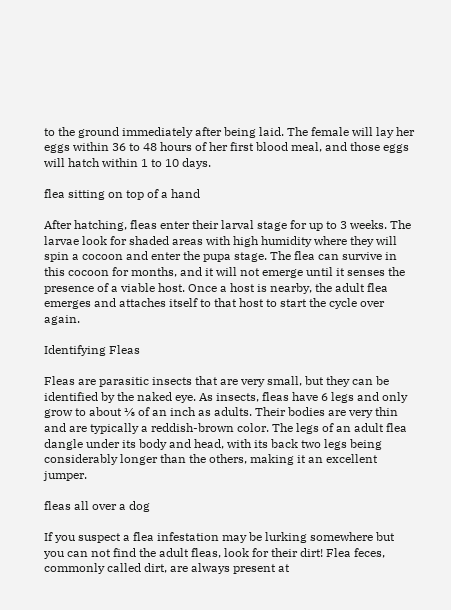to the ground immediately after being laid. The female will lay her eggs within 36 to 48 hours of her first blood meal, and those eggs will hatch within 1 to 10 days.

flea sitting on top of a hand

After hatching, fleas enter their larval stage for up to 3 weeks. The larvae look for shaded areas with high humidity where they will spin a cocoon and enter the pupa stage. The flea can survive in this cocoon for months, and it will not emerge until it senses the presence of a viable host. Once a host is nearby, the adult flea emerges and attaches itself to that host to start the cycle over again.

Identifying Fleas

Fleas are parasitic insects that are very small, but they can be identified by the naked eye. As insects, fleas have 6 legs and only grow to about ⅛ of an inch as adults. Their bodies are very thin and are typically a reddish-brown color. The legs of an adult flea dangle under its body and head, with its back two legs being considerably longer than the others, making it an excellent jumper.

fleas all over a dog

If you suspect a flea infestation may be lurking somewhere but you can not find the adult fleas, look for their dirt! Flea feces, commonly called dirt, are always present at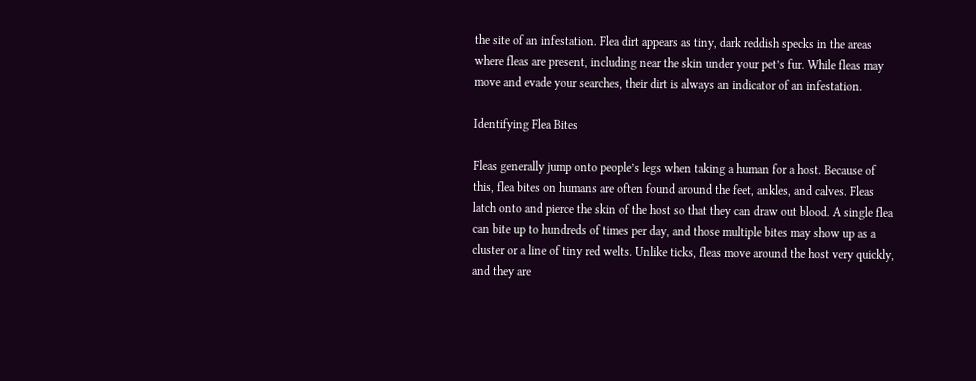the site of an infestation. Flea dirt appears as tiny, dark reddish specks in the areas where fleas are present, including near the skin under your pet’s fur. While fleas may move and evade your searches, their dirt is always an indicator of an infestation.

Identifying Flea Bites

Fleas generally jump onto people’s legs when taking a human for a host. Because of this, flea bites on humans are often found around the feet, ankles, and calves. Fleas latch onto and pierce the skin of the host so that they can draw out blood. A single flea can bite up to hundreds of times per day, and those multiple bites may show up as a cluster or a line of tiny red welts. Unlike ticks, fleas move around the host very quickly, and they are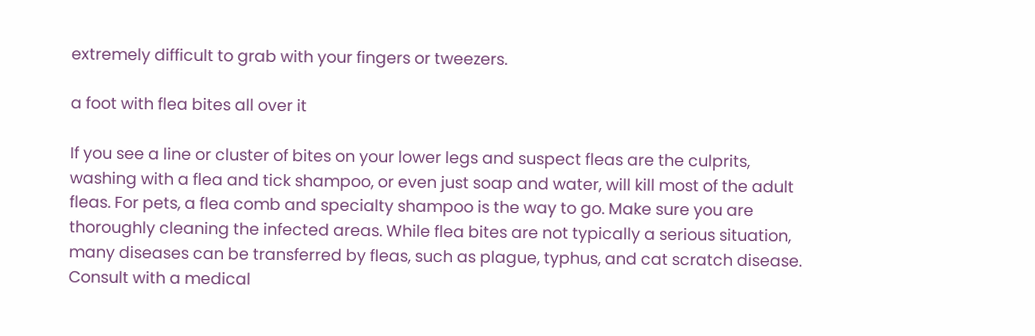extremely difficult to grab with your fingers or tweezers.

a foot with flea bites all over it

If you see a line or cluster of bites on your lower legs and suspect fleas are the culprits, washing with a flea and tick shampoo, or even just soap and water, will kill most of the adult fleas. For pets, a flea comb and specialty shampoo is the way to go. Make sure you are thoroughly cleaning the infected areas. While flea bites are not typically a serious situation, many diseases can be transferred by fleas, such as plague, typhus, and cat scratch disease. Consult with a medical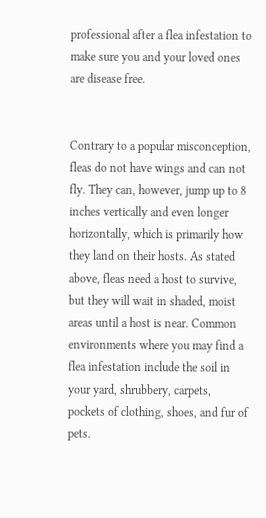professional after a flea infestation to make sure you and your loved ones are disease free.


Contrary to a popular misconception, fleas do not have wings and can not fly. They can, however, jump up to 8 inches vertically and even longer horizontally, which is primarily how they land on their hosts. As stated above, fleas need a host to survive, but they will wait in shaded, moist areas until a host is near. Common environments where you may find a flea infestation include the soil in your yard, shrubbery, carpets, pockets of clothing, shoes, and fur of pets.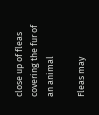close up of fleas covering the fur of an animal

Fleas may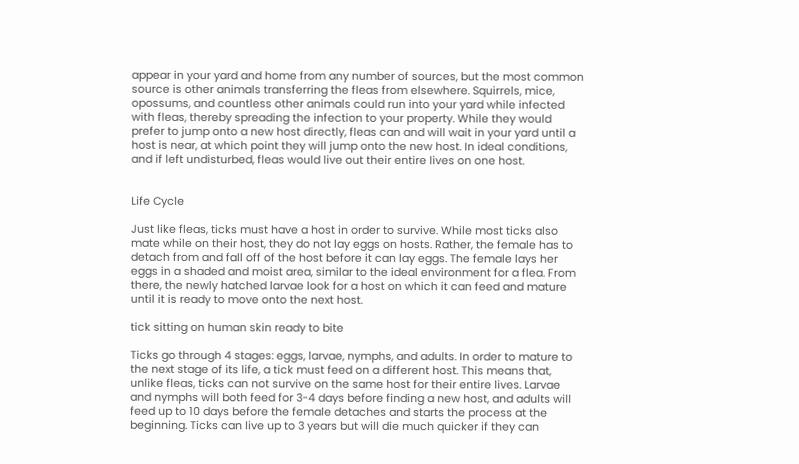appear in your yard and home from any number of sources, but the most common source is other animals transferring the fleas from elsewhere. Squirrels, mice, opossums, and countless other animals could run into your yard while infected with fleas, thereby spreading the infection to your property. While they would prefer to jump onto a new host directly, fleas can and will wait in your yard until a host is near, at which point they will jump onto the new host. In ideal conditions, and if left undisturbed, fleas would live out their entire lives on one host.


Life Cycle

Just like fleas, ticks must have a host in order to survive. While most ticks also mate while on their host, they do not lay eggs on hosts. Rather, the female has to detach from and fall off of the host before it can lay eggs. The female lays her eggs in a shaded and moist area, similar to the ideal environment for a flea. From there, the newly hatched larvae look for a host on which it can feed and mature until it is ready to move onto the next host.

tick sitting on human skin ready to bite

Ticks go through 4 stages: eggs, larvae, nymphs, and adults. In order to mature to the next stage of its life, a tick must feed on a different host. This means that, unlike fleas, ticks can not survive on the same host for their entire lives. Larvae and nymphs will both feed for 3-4 days before finding a new host, and adults will feed up to 10 days before the female detaches and starts the process at the beginning. Ticks can live up to 3 years but will die much quicker if they can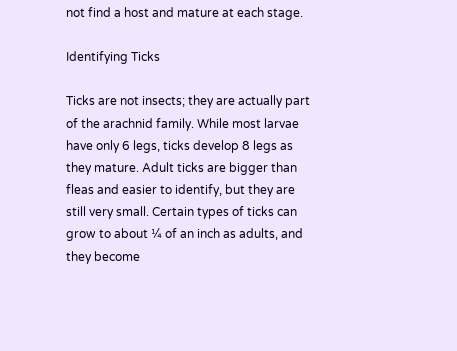not find a host and mature at each stage.

Identifying Ticks

Ticks are not insects; they are actually part of the arachnid family. While most larvae have only 6 legs, ticks develop 8 legs as they mature. Adult ticks are bigger than fleas and easier to identify, but they are still very small. Certain types of ticks can grow to about ¼ of an inch as adults, and they become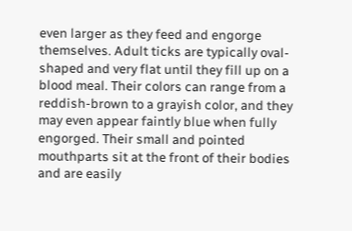even larger as they feed and engorge themselves. Adult ticks are typically oval-shaped and very flat until they fill up on a blood meal. Their colors can range from a reddish-brown to a grayish color, and they may even appear faintly blue when fully engorged. Their small and pointed mouthparts sit at the front of their bodies and are easily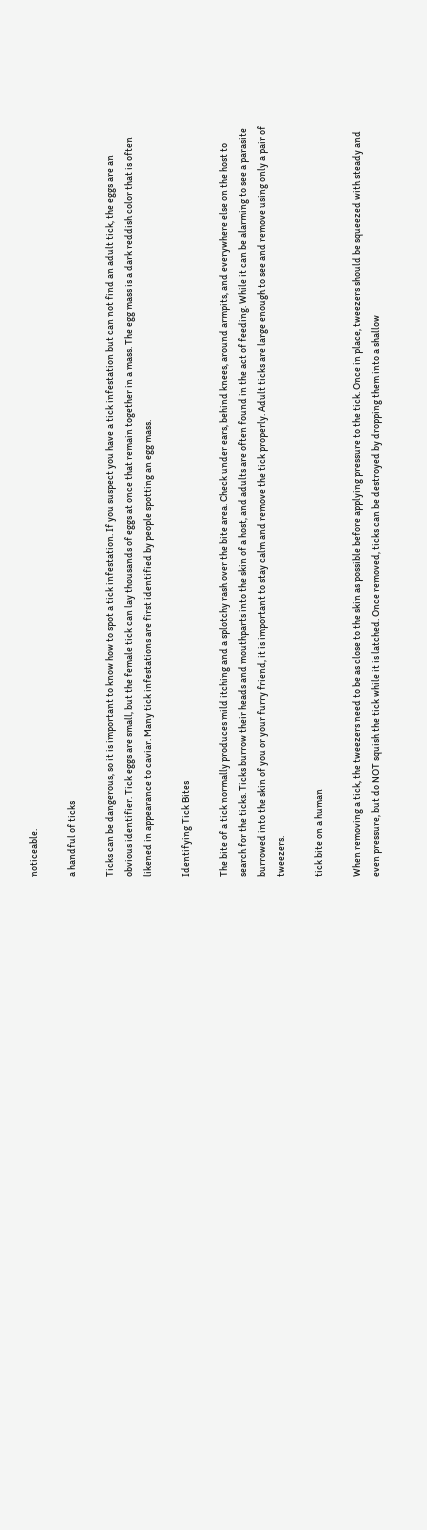noticeable.

a handful of ticks

Ticks can be dangerous, so it is important to know how to spot a tick infestation. If you suspect you have a tick infestation but can not find an adult tick, the eggs are an obvious identifier. Tick eggs are small, but the female tick can lay thousands of eggs at once that remain together in a mass. The egg mass is a dark reddish color that is often likened in appearance to caviar. Many tick infestations are first identified by people spotting an egg mass.

Identifying Tick Bites

The bite of a tick normally produces mild itching and a splotchy rash over the bite area. Check under ears, behind knees, around armpits, and everywhere else on the host to search for the ticks. Ticks burrow their heads and mouthparts into the skin of a host, and adults are often found in the act of feeding. While it can be alarming to see a parasite burrowed into the skin of you or your furry friend, it is important to stay calm and remove the tick properly. Adult ticks are large enough to see and remove using only a pair of tweezers.

tick bite on a human

When removing a tick, the tweezers need to be as close to the skin as possible before applying pressure to the tick. Once in place, tweezers should be squeezed with steady and even pressure, but do NOT squish the tick while it is latched. Once removed, ticks can be destroyed by dropping them into a shallow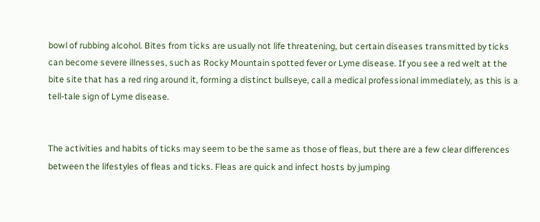bowl of rubbing alcohol. Bites from ticks are usually not life threatening, but certain diseases transmitted by ticks can become severe illnesses, such as Rocky Mountain spotted fever or Lyme disease. If you see a red welt at the bite site that has a red ring around it, forming a distinct bullseye, call a medical professional immediately, as this is a tell-tale sign of Lyme disease.


The activities and habits of ticks may seem to be the same as those of fleas, but there are a few clear differences between the lifestyles of fleas and ticks. Fleas are quick and infect hosts by jumping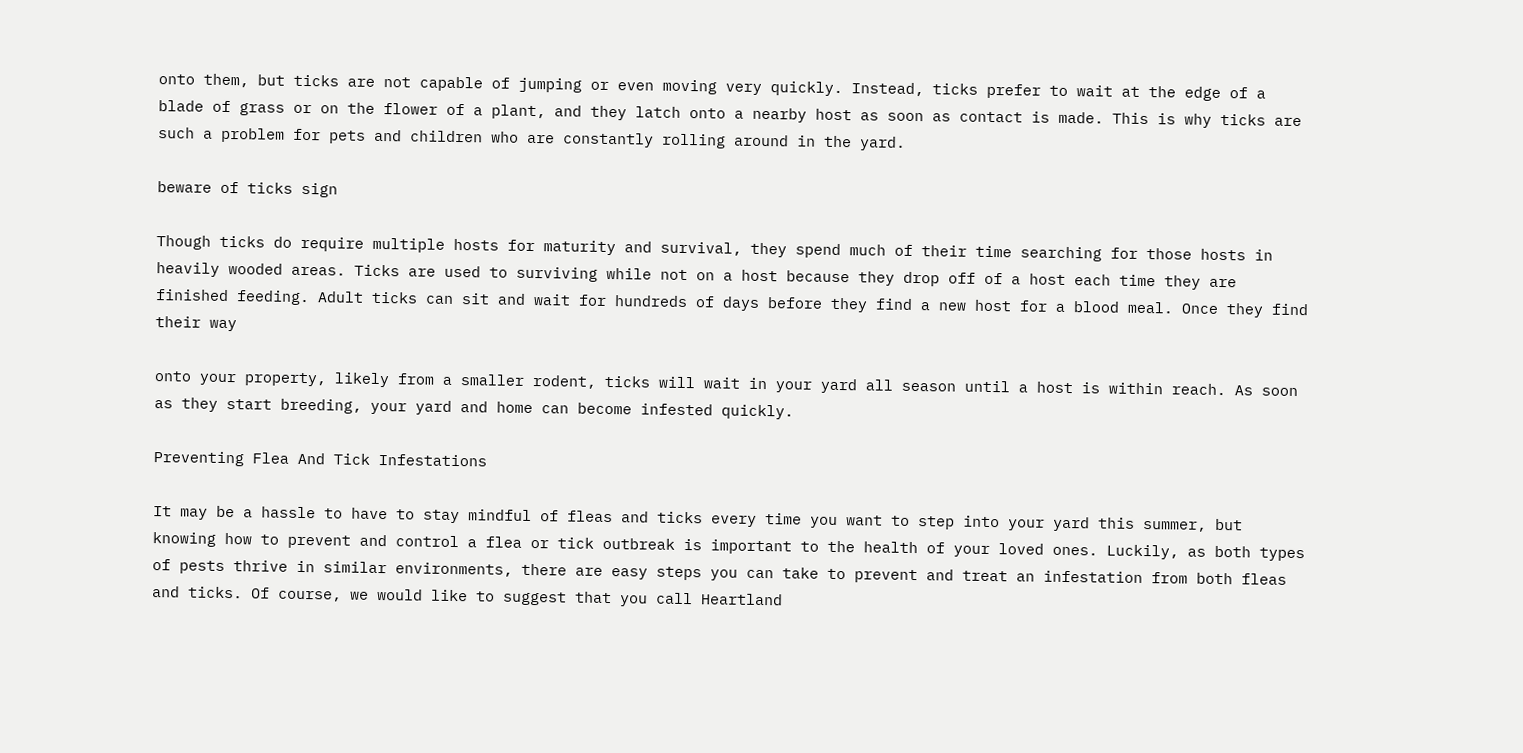onto them, but ticks are not capable of jumping or even moving very quickly. Instead, ticks prefer to wait at the edge of a blade of grass or on the flower of a plant, and they latch onto a nearby host as soon as contact is made. This is why ticks are such a problem for pets and children who are constantly rolling around in the yard.

beware of ticks sign

Though ticks do require multiple hosts for maturity and survival, they spend much of their time searching for those hosts in heavily wooded areas. Ticks are used to surviving while not on a host because they drop off of a host each time they are finished feeding. Adult ticks can sit and wait for hundreds of days before they find a new host for a blood meal. Once they find their way

onto your property, likely from a smaller rodent, ticks will wait in your yard all season until a host is within reach. As soon as they start breeding, your yard and home can become infested quickly.

Preventing Flea And Tick Infestations

It may be a hassle to have to stay mindful of fleas and ticks every time you want to step into your yard this summer, but knowing how to prevent and control a flea or tick outbreak is important to the health of your loved ones. Luckily, as both types of pests thrive in similar environments, there are easy steps you can take to prevent and treat an infestation from both fleas and ticks. Of course, we would like to suggest that you call Heartland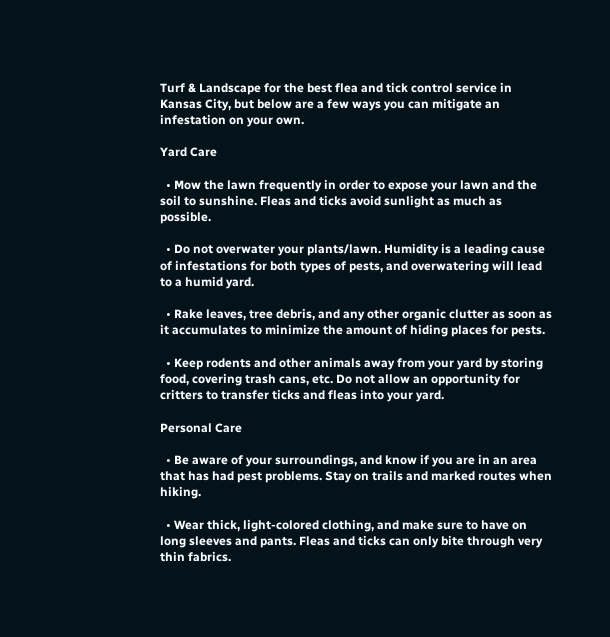Turf & Landscape for the best flea and tick control service in Kansas City, but below are a few ways you can mitigate an infestation on your own.

Yard Care

  • Mow the lawn frequently in order to expose your lawn and the soil to sunshine. Fleas and ticks avoid sunlight as much as possible.

  • Do not overwater your plants/lawn. Humidity is a leading cause of infestations for both types of pests, and overwatering will lead to a humid yard.

  • Rake leaves, tree debris, and any other organic clutter as soon as it accumulates to minimize the amount of hiding places for pests.

  • Keep rodents and other animals away from your yard by storing food, covering trash cans, etc. Do not allow an opportunity for critters to transfer ticks and fleas into your yard.

Personal Care

  • Be aware of your surroundings, and know if you are in an area that has had pest problems. Stay on trails and marked routes when hiking.

  • Wear thick, light-colored clothing, and make sure to have on long sleeves and pants. Fleas and ticks can only bite through very thin fabrics.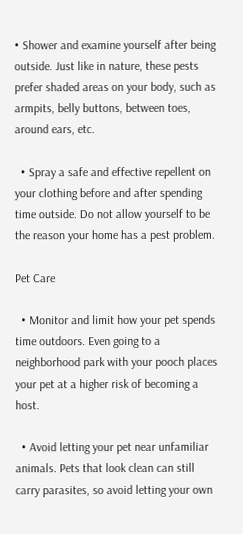• Shower and examine yourself after being outside. Just like in nature, these pests prefer shaded areas on your body, such as armpits, belly buttons, between toes, around ears, etc.

  • Spray a safe and effective repellent on your clothing before and after spending time outside. Do not allow yourself to be the reason your home has a pest problem.

Pet Care

  • Monitor and limit how your pet spends time outdoors. Even going to a neighborhood park with your pooch places your pet at a higher risk of becoming a host.

  • Avoid letting your pet near unfamiliar animals. Pets that look clean can still carry parasites, so avoid letting your own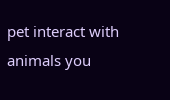pet interact with animals you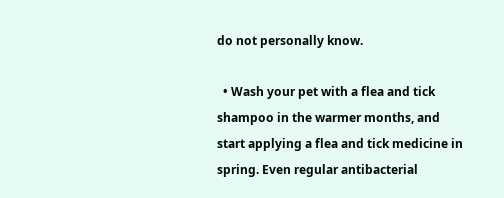do not personally know.

  • Wash your pet with a flea and tick shampoo in the warmer months, and start applying a flea and tick medicine in spring. Even regular antibacterial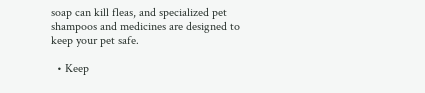soap can kill fleas, and specialized pet shampoos and medicines are designed to keep your pet safe.

  • Keep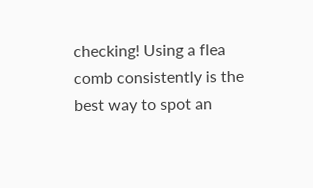checking! Using a flea comb consistently is the best way to spot an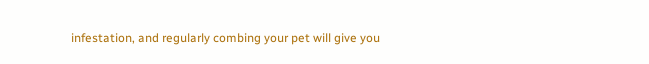infestation, and regularly combing your pet will give you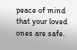peace of mind that your loved ones are safe.